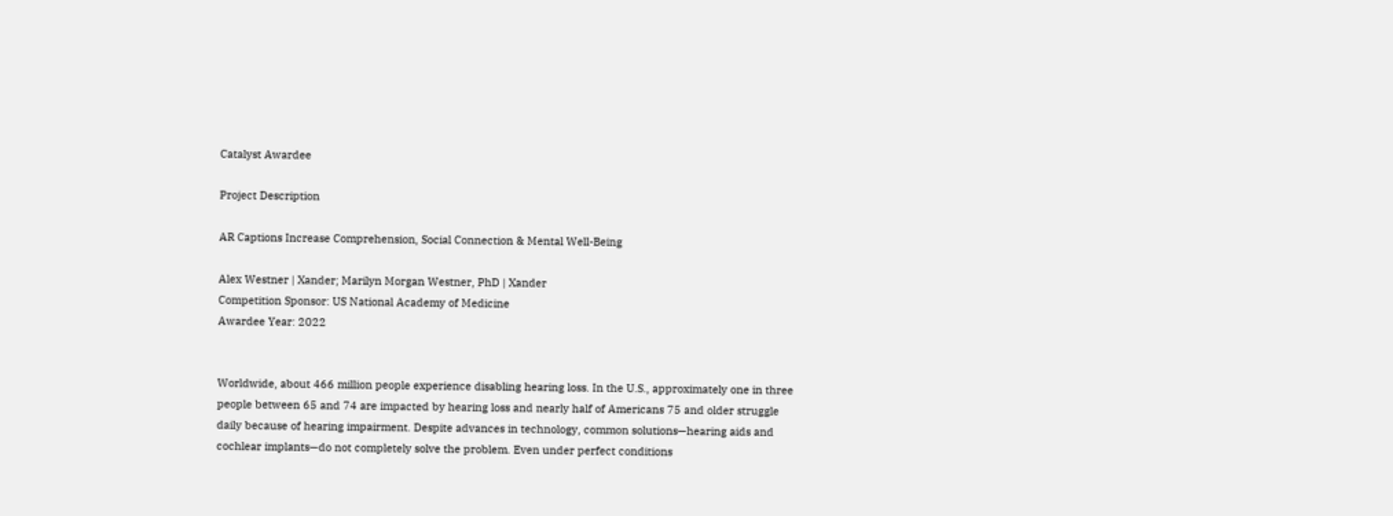Catalyst Awardee

Project Description

AR Captions Increase Comprehension, Social Connection & Mental Well-Being

Alex Westner | Xander; Marilyn Morgan Westner, PhD | Xander
Competition Sponsor: US National Academy of Medicine
Awardee Year: 2022


Worldwide, about 466 million people experience disabling hearing loss. In the U.S., approximately one in three people between 65 and 74 are impacted by hearing loss and nearly half of Americans 75 and older struggle daily because of hearing impairment. Despite advances in technology, common solutions—hearing aids and cochlear implants—do not completely solve the problem. Even under perfect conditions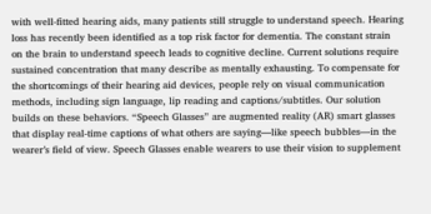with well-fitted hearing aids, many patients still struggle to understand speech. Hearing loss has recently been identified as a top risk factor for dementia. The constant strain on the brain to understand speech leads to cognitive decline. Current solutions require sustained concentration that many describe as mentally exhausting. To compensate for the shortcomings of their hearing aid devices, people rely on visual communication methods, including sign language, lip reading and captions/subtitles. Our solution builds on these behaviors. “Speech Glasses” are augmented reality (AR) smart glasses that display real-time captions of what others are saying—like speech bubbles—in the wearer’s field of view. Speech Glasses enable wearers to use their vision to supplement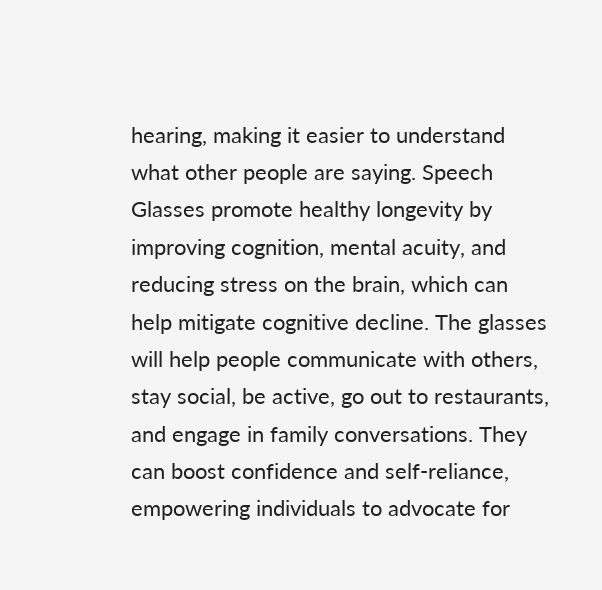hearing, making it easier to understand what other people are saying. Speech Glasses promote healthy longevity by improving cognition, mental acuity, and reducing stress on the brain, which can help mitigate cognitive decline. The glasses will help people communicate with others, stay social, be active, go out to restaurants, and engage in family conversations. They can boost confidence and self-reliance, empowering individuals to advocate for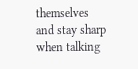themselves and stay sharp when talking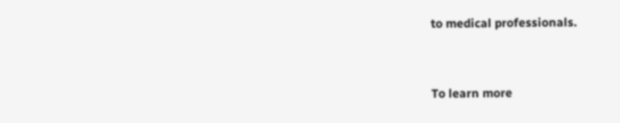to medical professionals.


To learn more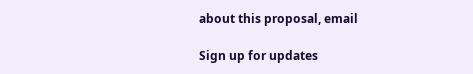about this proposal, email

Sign up for updates